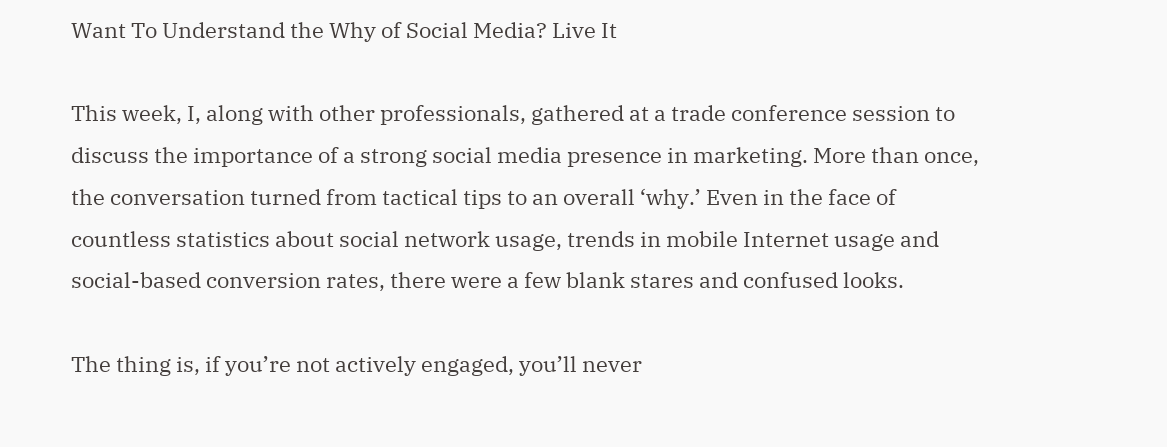Want To Understand the Why of Social Media? Live It

This week, I, along with other professionals, gathered at a trade conference session to discuss the importance of a strong social media presence in marketing. More than once, the conversation turned from tactical tips to an overall ‘why.’ Even in the face of countless statistics about social network usage, trends in mobile Internet usage and social-based conversion rates, there were a few blank stares and confused looks.

The thing is, if you’re not actively engaged, you’ll never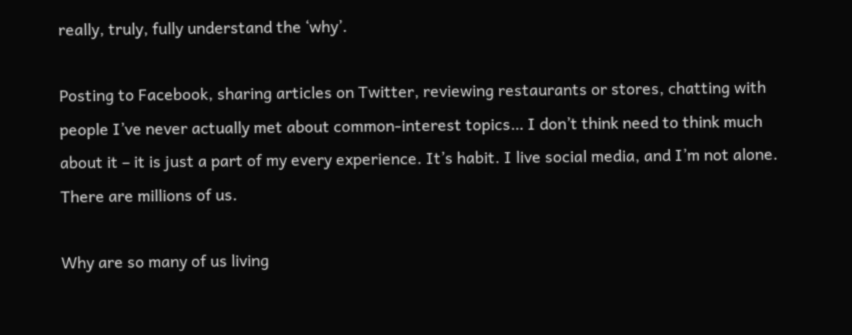really, truly, fully understand the ‘why’.

Posting to Facebook, sharing articles on Twitter, reviewing restaurants or stores, chatting with people I’ve never actually met about common-interest topics… I don’t think need to think much about it – it is just a part of my every experience. It’s habit. I live social media, and I’m not alone. There are millions of us.

Why are so many of us living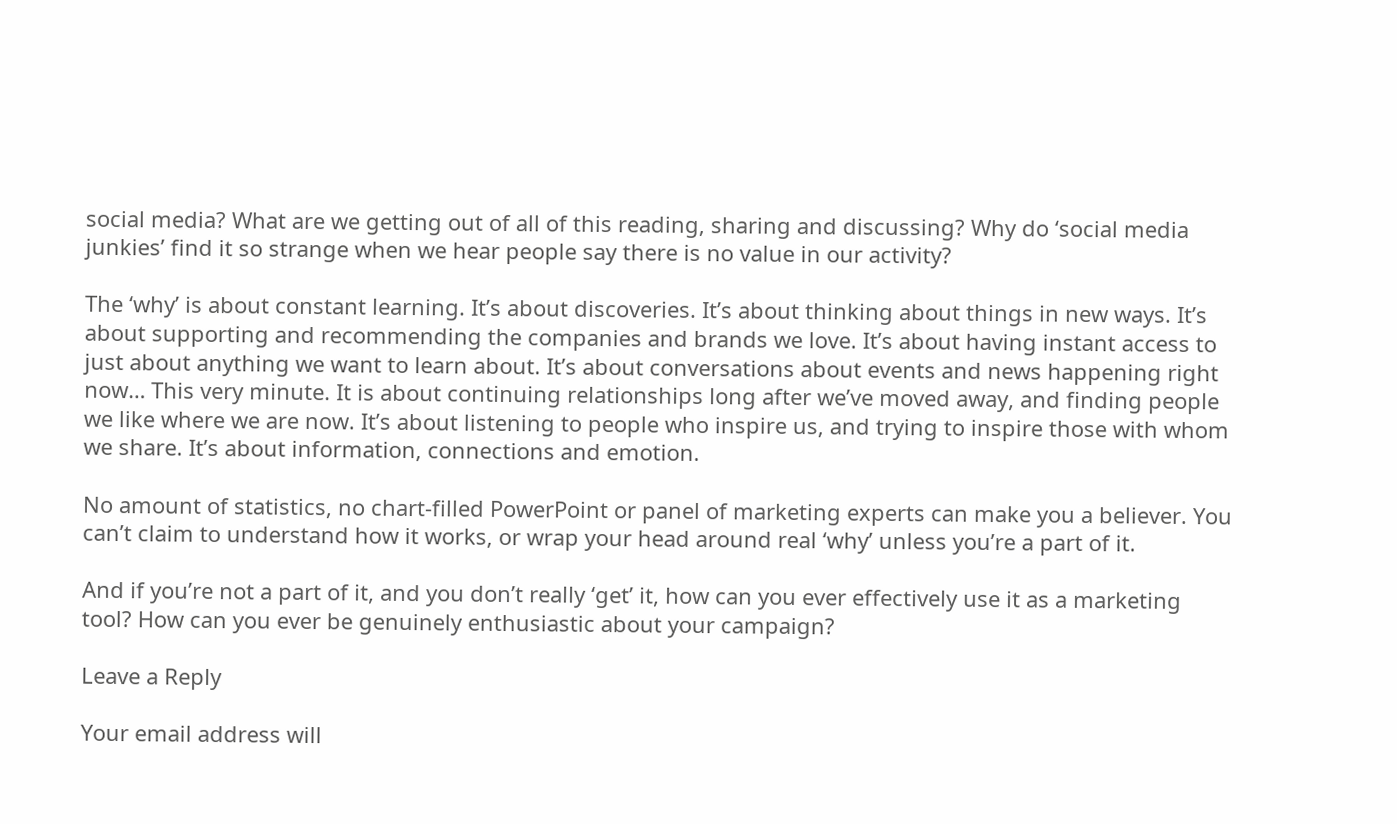social media? What are we getting out of all of this reading, sharing and discussing? Why do ‘social media junkies’ find it so strange when we hear people say there is no value in our activity?

The ‘why’ is about constant learning. It’s about discoveries. It’s about thinking about things in new ways. It’s about supporting and recommending the companies and brands we love. It’s about having instant access to just about anything we want to learn about. It’s about conversations about events and news happening right now… This very minute. It is about continuing relationships long after we’ve moved away, and finding people we like where we are now. It’s about listening to people who inspire us, and trying to inspire those with whom we share. It’s about information, connections and emotion.

No amount of statistics, no chart-filled PowerPoint or panel of marketing experts can make you a believer. You can’t claim to understand how it works, or wrap your head around real ‘why’ unless you’re a part of it.

And if you’re not a part of it, and you don’t really ‘get’ it, how can you ever effectively use it as a marketing tool? How can you ever be genuinely enthusiastic about your campaign?

Leave a Reply

Your email address will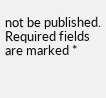not be published. Required fields are marked *